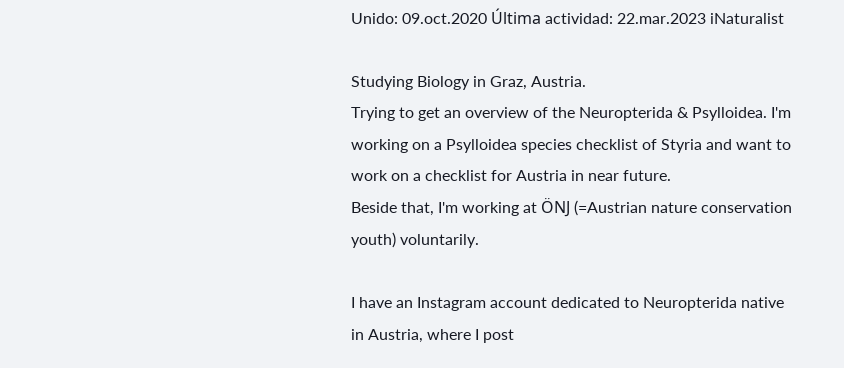Unido: 09.oct.2020 Última actividad: 22.mar.2023 iNaturalist

Studying Biology in Graz, Austria.
Trying to get an overview of the Neuropterida & Psylloidea. I'm working on a Psylloidea species checklist of Styria and want to work on a checklist for Austria in near future.
Beside that, I'm working at ÖNJ (=Austrian nature conservation youth) voluntarily.

I have an Instagram account dedicated to Neuropterida native in Austria, where I post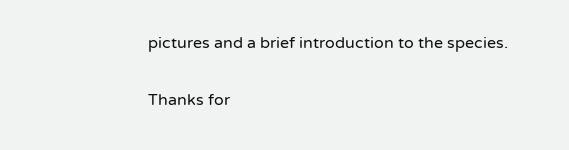pictures and a brief introduction to the species.

Thanks for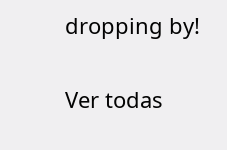dropping by!

Ver todas